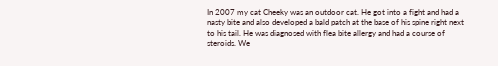In 2007 my cat Cheeky was an outdoor cat. He got into a fight and had a nasty bite and also developed a bald patch at the base of his spine right next to his tail. He was diagnosed with flea bite allergy and had a course of steroids. We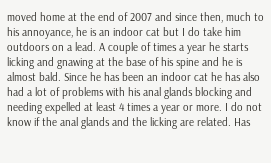moved home at the end of 2007 and since then, much to his annoyance, he is an indoor cat but I do take him outdoors on a lead. A couple of times a year he starts licking and gnawing at the base of his spine and he is almost bald. Since he has been an indoor cat he has also had a lot of problems with his anal glands blocking and needing expelled at least 4 times a year or more. I do not know if the anal glands and the licking are related. Has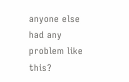anyone else had any problem like this?